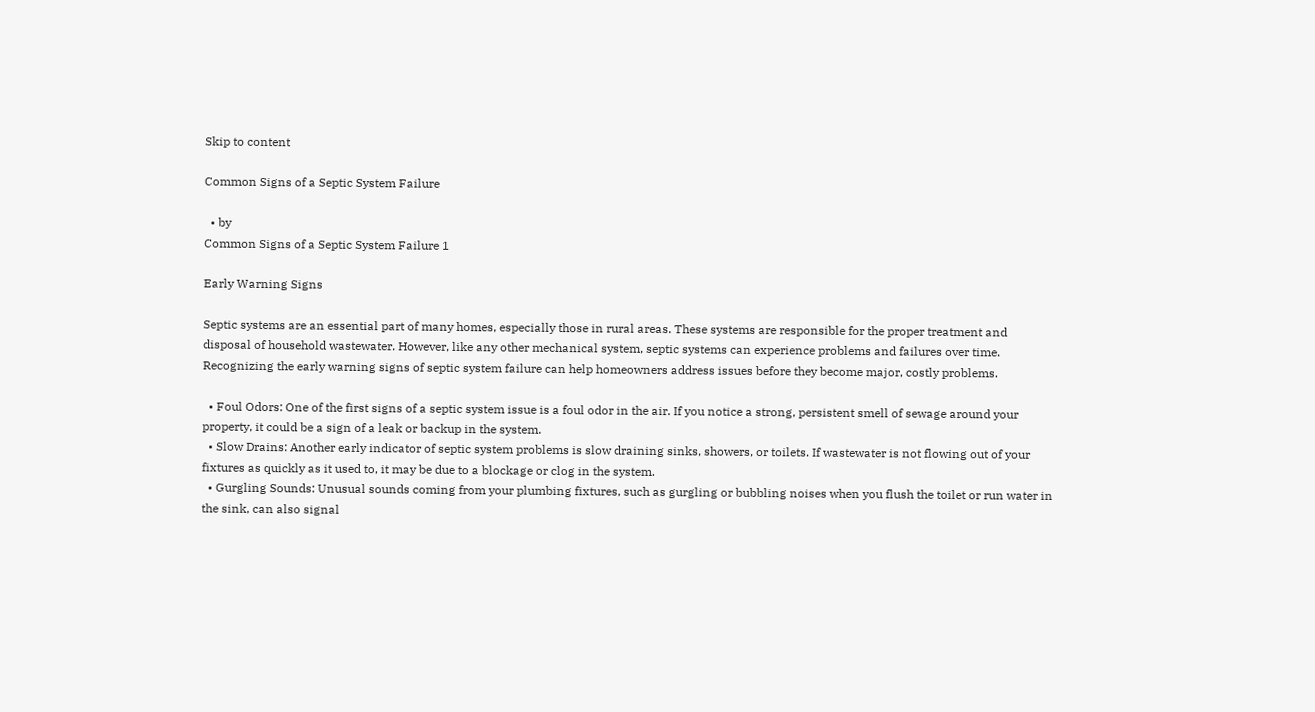Skip to content

Common Signs of a Septic System Failure

  • by
Common Signs of a Septic System Failure 1

Early Warning Signs

Septic systems are an essential part of many homes, especially those in rural areas. These systems are responsible for the proper treatment and disposal of household wastewater. However, like any other mechanical system, septic systems can experience problems and failures over time. Recognizing the early warning signs of septic system failure can help homeowners address issues before they become major, costly problems.

  • Foul Odors: One of the first signs of a septic system issue is a foul odor in the air. If you notice a strong, persistent smell of sewage around your property, it could be a sign of a leak or backup in the system.
  • Slow Drains: Another early indicator of septic system problems is slow draining sinks, showers, or toilets. If wastewater is not flowing out of your fixtures as quickly as it used to, it may be due to a blockage or clog in the system.
  • Gurgling Sounds: Unusual sounds coming from your plumbing fixtures, such as gurgling or bubbling noises when you flush the toilet or run water in the sink, can also signal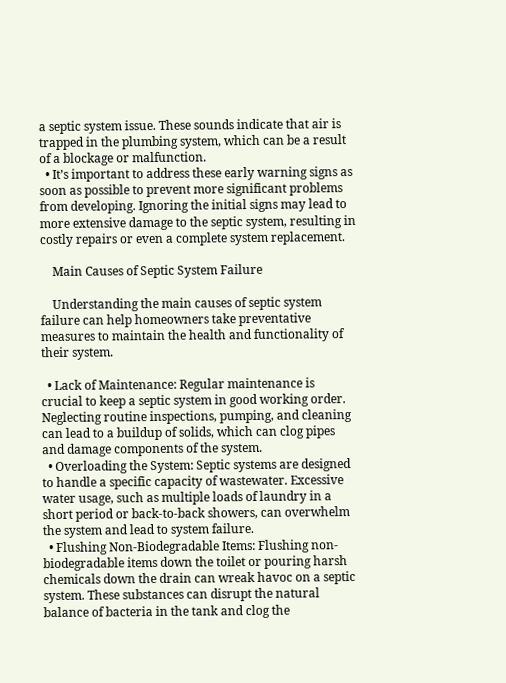a septic system issue. These sounds indicate that air is trapped in the plumbing system, which can be a result of a blockage or malfunction.
  • It’s important to address these early warning signs as soon as possible to prevent more significant problems from developing. Ignoring the initial signs may lead to more extensive damage to the septic system, resulting in costly repairs or even a complete system replacement.

    Main Causes of Septic System Failure

    Understanding the main causes of septic system failure can help homeowners take preventative measures to maintain the health and functionality of their system.

  • Lack of Maintenance: Regular maintenance is crucial to keep a septic system in good working order. Neglecting routine inspections, pumping, and cleaning can lead to a buildup of solids, which can clog pipes and damage components of the system.
  • Overloading the System: Septic systems are designed to handle a specific capacity of wastewater. Excessive water usage, such as multiple loads of laundry in a short period or back-to-back showers, can overwhelm the system and lead to system failure.
  • Flushing Non-Biodegradable Items: Flushing non-biodegradable items down the toilet or pouring harsh chemicals down the drain can wreak havoc on a septic system. These substances can disrupt the natural balance of bacteria in the tank and clog the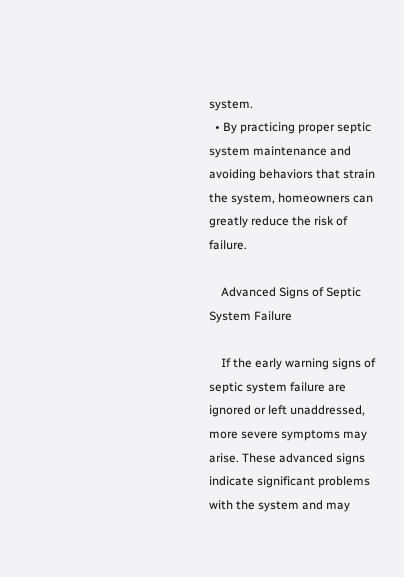system.
  • By practicing proper septic system maintenance and avoiding behaviors that strain the system, homeowners can greatly reduce the risk of failure.

    Advanced Signs of Septic System Failure

    If the early warning signs of septic system failure are ignored or left unaddressed, more severe symptoms may arise. These advanced signs indicate significant problems with the system and may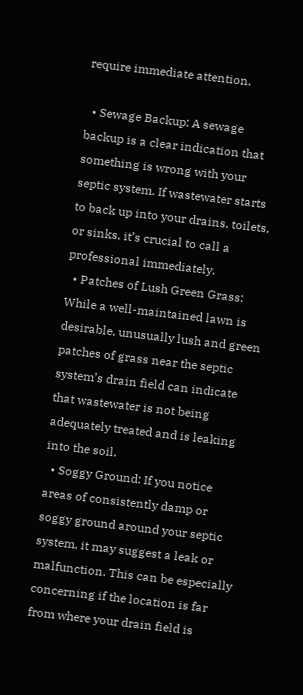require immediate attention.

  • Sewage Backup: A sewage backup is a clear indication that something is wrong with your septic system. If wastewater starts to back up into your drains, toilets, or sinks, it’s crucial to call a professional immediately.
  • Patches of Lush Green Grass: While a well-maintained lawn is desirable, unusually lush and green patches of grass near the septic system’s drain field can indicate that wastewater is not being adequately treated and is leaking into the soil.
  • Soggy Ground: If you notice areas of consistently damp or soggy ground around your septic system, it may suggest a leak or malfunction. This can be especially concerning if the location is far from where your drain field is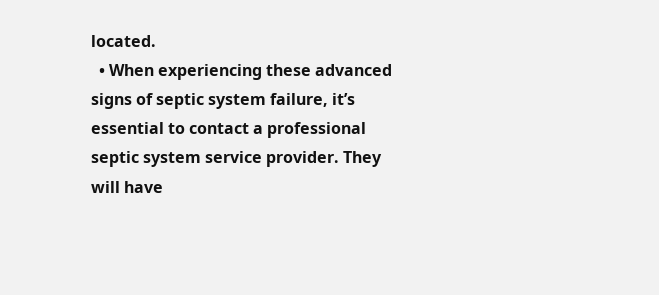located.
  • When experiencing these advanced signs of septic system failure, it’s essential to contact a professional septic system service provider. They will have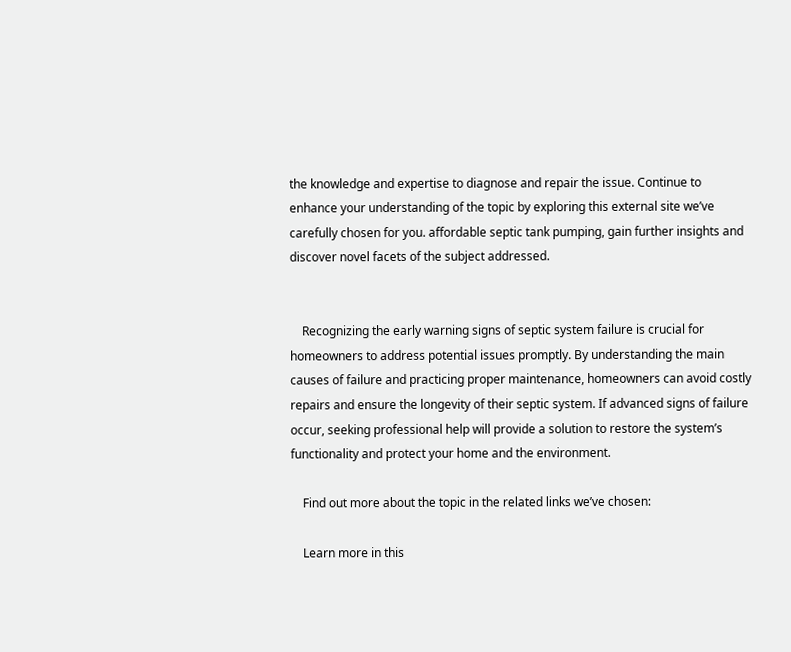the knowledge and expertise to diagnose and repair the issue. Continue to enhance your understanding of the topic by exploring this external site we’ve carefully chosen for you. affordable septic tank pumping, gain further insights and discover novel facets of the subject addressed.


    Recognizing the early warning signs of septic system failure is crucial for homeowners to address potential issues promptly. By understanding the main causes of failure and practicing proper maintenance, homeowners can avoid costly repairs and ensure the longevity of their septic system. If advanced signs of failure occur, seeking professional help will provide a solution to restore the system’s functionality and protect your home and the environment.

    Find out more about the topic in the related links we’ve chosen:

    Learn more in this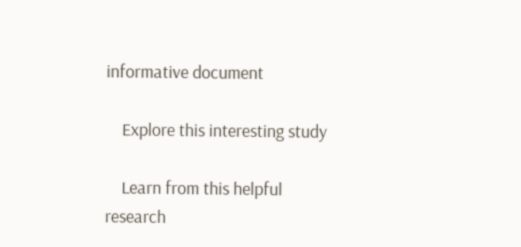informative document

    Explore this interesting study

    Learn from this helpful research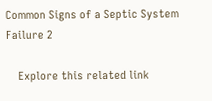Common Signs of a Septic System Failure 2

    Explore this related link